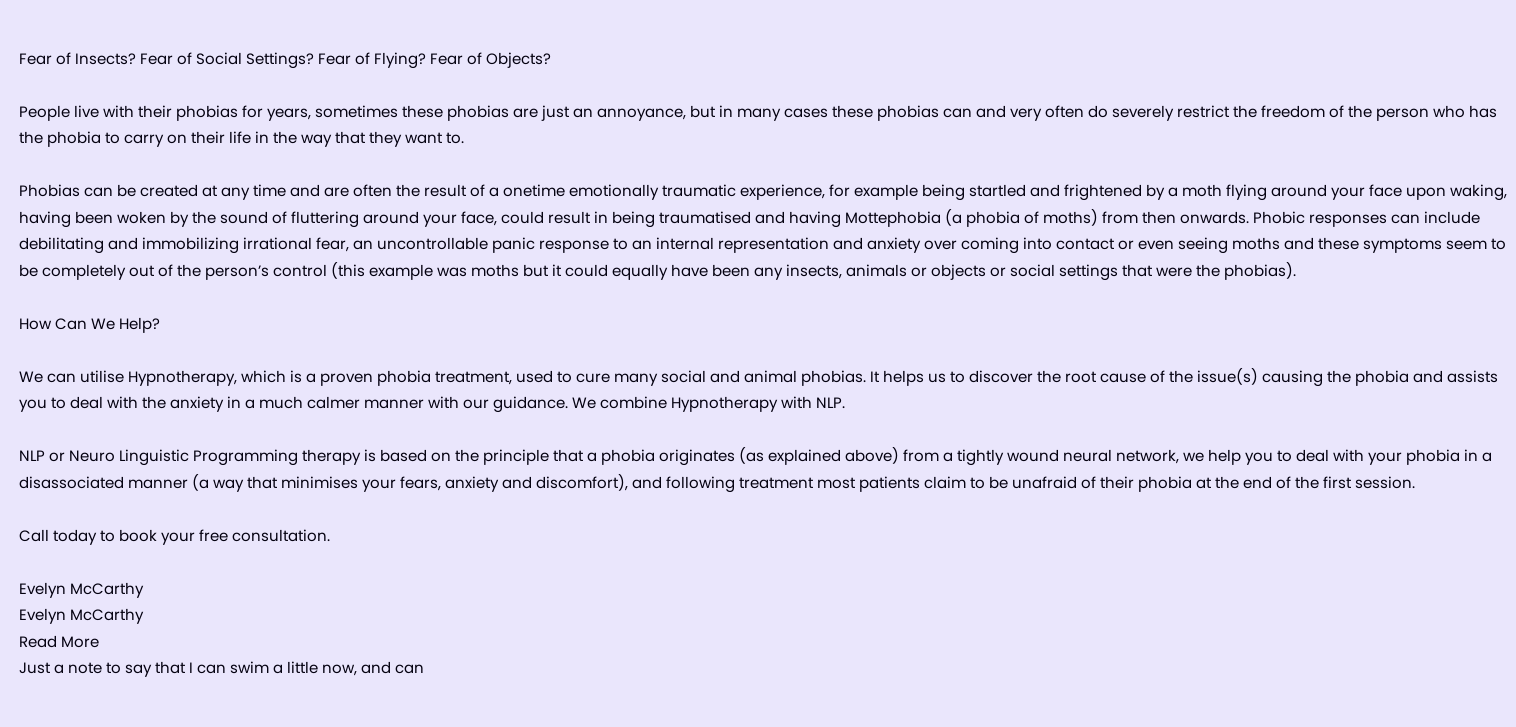Fear of Insects? Fear of Social Settings? Fear of Flying? Fear of Objects?

People live with their phobias for years, sometimes these phobias are just an annoyance, but in many cases these phobias can and very often do severely restrict the freedom of the person who has the phobia to carry on their life in the way that they want to.

Phobias can be created at any time and are often the result of a onetime emotionally traumatic experience, for example being startled and frightened by a moth flying around your face upon waking, having been woken by the sound of fluttering around your face, could result in being traumatised and having Mottephobia (a phobia of moths) from then onwards. Phobic responses can include debilitating and immobilizing irrational fear, an uncontrollable panic response to an internal representation and anxiety over coming into contact or even seeing moths and these symptoms seem to be completely out of the person’s control (this example was moths but it could equally have been any insects, animals or objects or social settings that were the phobias).

How Can We Help?

We can utilise Hypnotherapy, which is a proven phobia treatment, used to cure many social and animal phobias. It helps us to discover the root cause of the issue(s) causing the phobia and assists you to deal with the anxiety in a much calmer manner with our guidance. We combine Hypnotherapy with NLP.

NLP or Neuro Linguistic Programming therapy is based on the principle that a phobia originates (as explained above) from a tightly wound neural network, we help you to deal with your phobia in a disassociated manner (a way that minimises your fears, anxiety and discomfort), and following treatment most patients claim to be unafraid of their phobia at the end of the first session.

Call today to book your free consultation.

Evelyn McCarthy
Evelyn McCarthy
Read More
Just a note to say that I can swim a little now, and can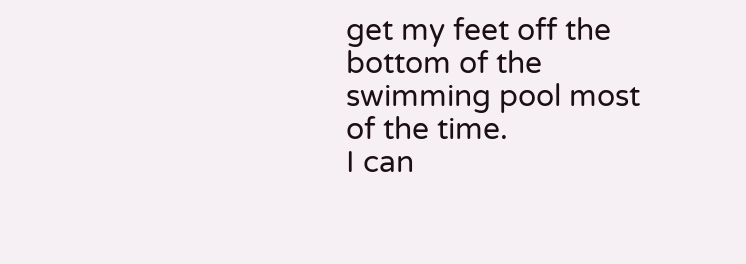get my feet off the bottom of the swimming pool most of the time.
I can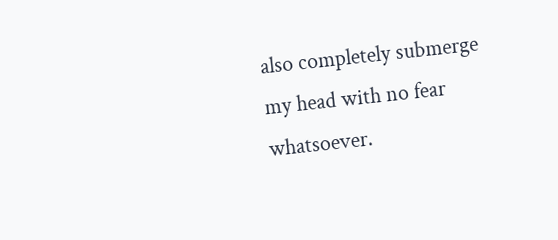also completely submerge my head with no fear whatsoever.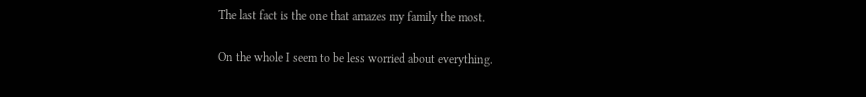The last fact is the one that amazes my family the most.

On the whole I seem to be less worried about everything.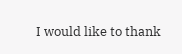I would like to thank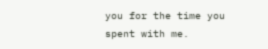you for the time you spent with me.